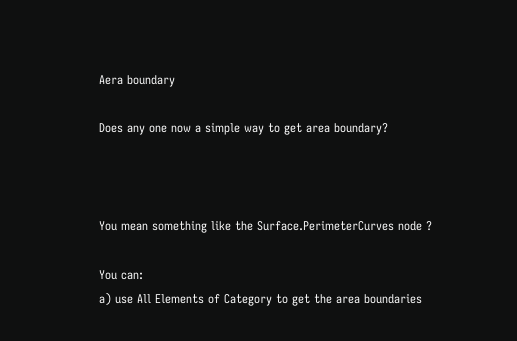Aera boundary

Does any one now a simple way to get area boundary?



You mean something like the Surface.PerimeterCurves node ?

You can:
a) use All Elements of Category to get the area boundaries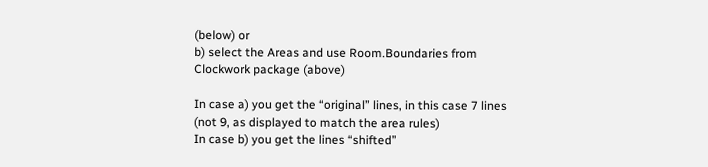(below) or
b) select the Areas and use Room.Boundaries from Clockwork package (above)

In case a) you get the “original” lines, in this case 7 lines (not 9, as displayed to match the area rules)
In case b) you get the lines “shifted”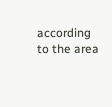according to the area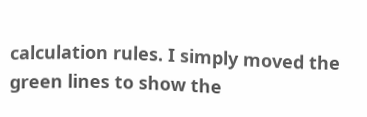calculation rules. I simply moved the green lines to show the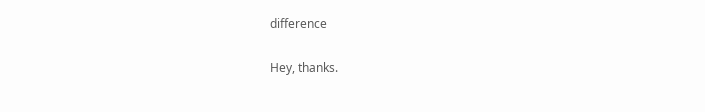difference

Hey, thanks.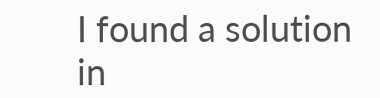I found a solution in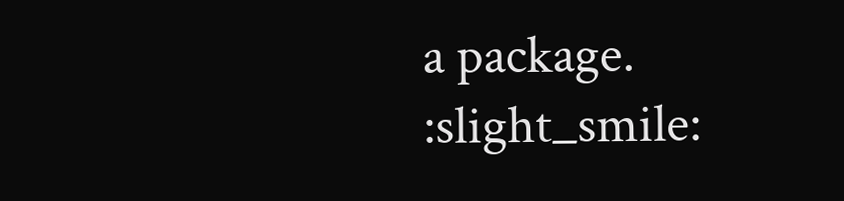a package. :slight_smile: